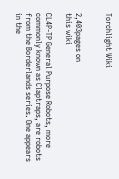Torchlight Wiki


2,403pages on
this wiki

CL4P-TP General Purpose Robots, more commonly known as Claptraps, are robots from the Borderlands series. One appears in the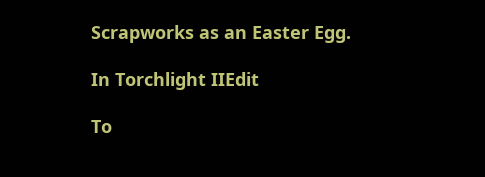Scrapworks as an Easter Egg.

In Torchlight IIEdit

To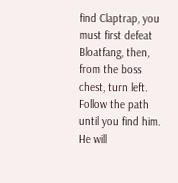find Claptrap, you must first defeat Bloatfang, then, from the boss chest, turn left. Follow the path until you find him. He will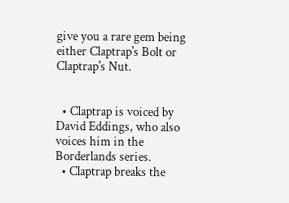give you a rare gem being either Claptrap's Bolt or Claptrap's Nut.


  • Claptrap is voiced by David Eddings, who also voices him in the Borderlands series.
  • Claptrap breaks the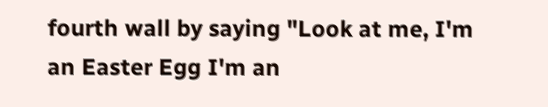fourth wall by saying "Look at me, I'm an Easter Egg I'm an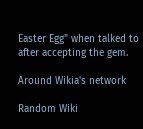Easter Egg" when talked to after accepting the gem.

Around Wikia's network

Random Wiki